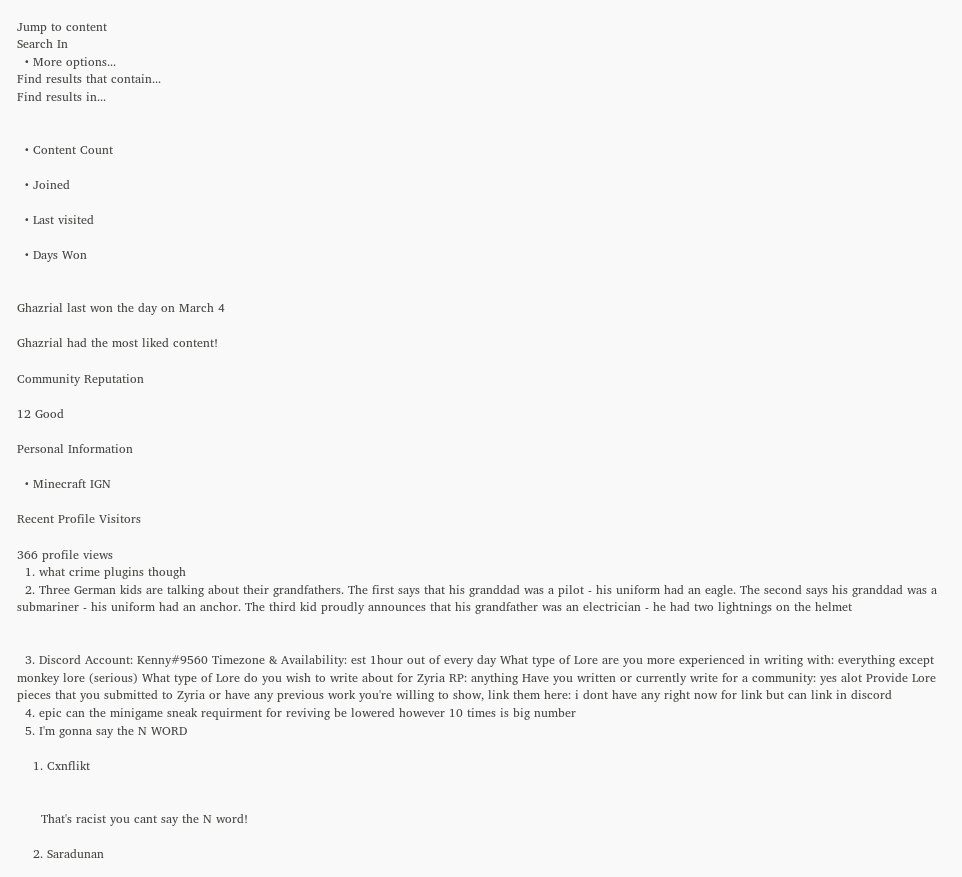Jump to content
Search In
  • More options...
Find results that contain...
Find results in...


  • Content Count

  • Joined

  • Last visited

  • Days Won


Ghazrial last won the day on March 4

Ghazrial had the most liked content!

Community Reputation

12 Good

Personal Information

  • Minecraft IGN

Recent Profile Visitors

366 profile views
  1. what crime plugins though
  2. Three German kids are talking about their grandfathers. The first says that his granddad was a pilot - his uniform had an eagle. The second says his granddad was a submariner - his uniform had an anchor. The third kid proudly announces that his grandfather was an electrician - he had two lightnings on the helmet


  3. Discord Account: Kenny#9560 Timezone & Availability: est 1hour out of every day What type of Lore are you more experienced in writing with: everything except monkey lore (serious) What type of Lore do you wish to write about for Zyria RP: anything Have you written or currently write for a community: yes alot Provide Lore pieces that you submitted to Zyria or have any previous work you're willing to show, link them here: i dont have any right now for link but can link in discord
  4. epic can the minigame sneak requirment for reviving be lowered however 10 times is big number
  5. I'm gonna say the N WORD

    1. Cxnflikt


      That's racist you cant say the N word!

    2. Saradunan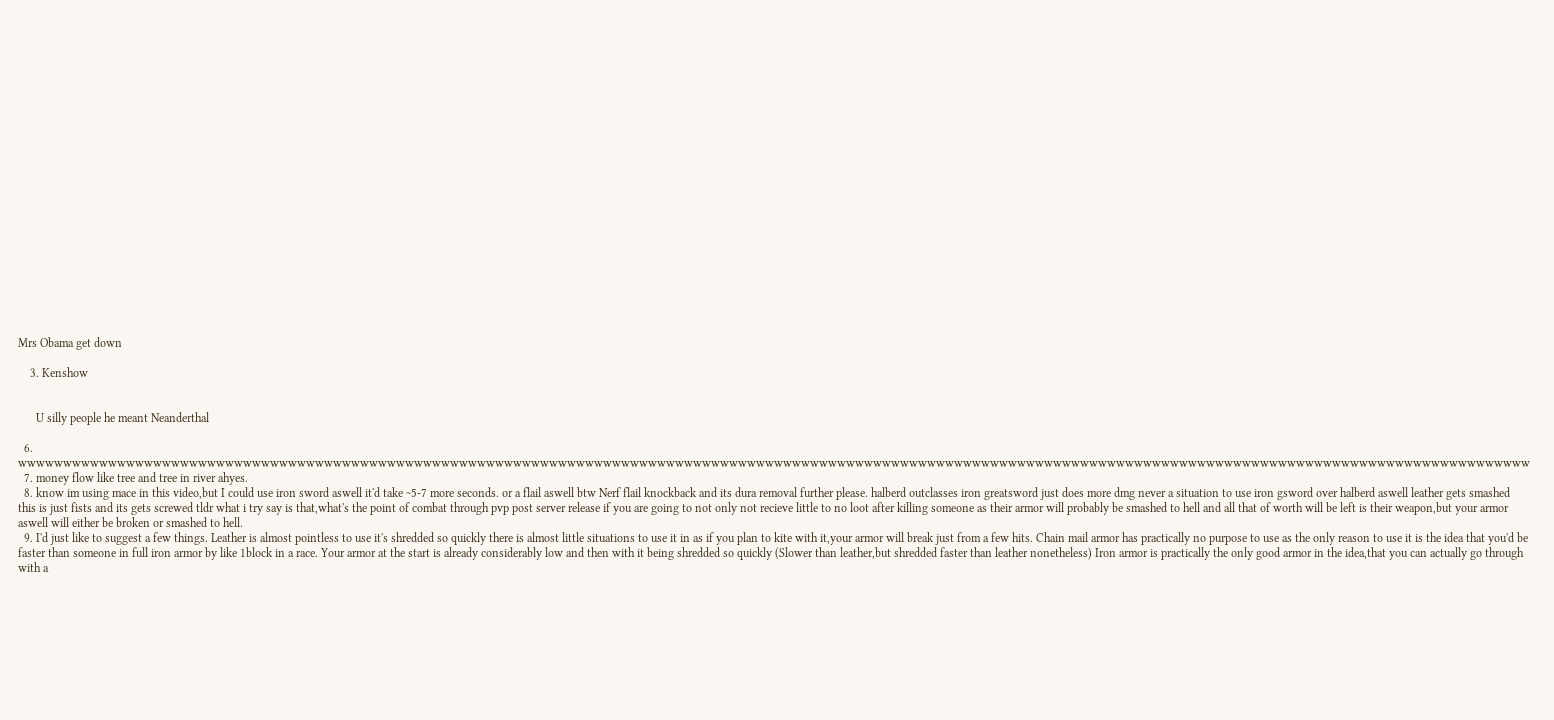Mrs Obama get down

    3. Kenshow


      U silly people he meant Neanderthal

  6. wwwwwwwwwwwwwwwwwwwwwwwwwwwwwwwwwwwwwwwwwwwwwwwwwwwwwwwwwwwwwwwwwwwwwwwwwwwwwwwwwwwwwwwwwwwwwwwwwwwwwwwwwwwwwwwwwwwwwwwwwwwwwwwwwwwwwwwwwwwwwwwwwwwwwwwwwwwwwwwwwwwwwwww
  7. money flow like tree and tree in river ahyes.
  8. know im using mace in this video,but I could use iron sword aswell it'd take ~5-7 more seconds. or a flail aswell btw Nerf flail knockback and its dura removal further please. halberd outclasses iron greatsword just does more dmg never a situation to use iron gsword over halberd aswell leather gets smashed this is just fists and its gets screwed tldr what i try say is that,what's the point of combat through pvp post server release if you are going to not only not recieve little to no loot after killing someone as their armor will probably be smashed to hell and all that of worth will be left is their weapon,but your armor aswell will either be broken or smashed to hell.
  9. I'd just like to suggest a few things. Leather is almost pointless to use it's shredded so quickly there is almost little situations to use it in as if you plan to kite with it,your armor will break just from a few hits. Chain mail armor has practically no purpose to use as the only reason to use it is the idea that you'd be faster than someone in full iron armor by like 1block in a race. Your armor at the start is already considerably low and then with it being shredded so quickly (Slower than leather,but shredded faster than leather nonetheless) Iron armor is practically the only good armor in the idea,that you can actually go through with a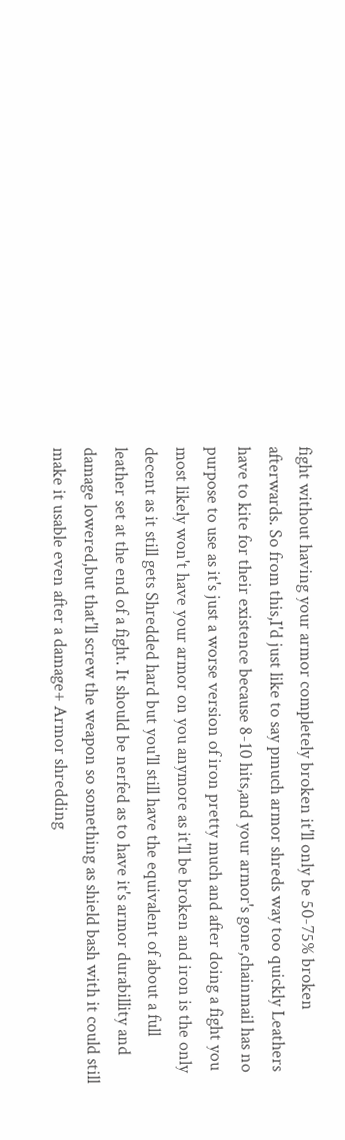fight without having your armor completely broken it'll only be 50-75% broken afterwards. So from this,I'd just like to say pmuch armor shreds way too quickly Leathers have to kite for their existence because 8-10 hits,and your armor's gone,chainmail has no purpose to use as it's just a worse version of iron pretty much and after doing a fight you most likely won't have your armor on you anymore as it'll be broken and iron is the only decent as it still gets Shredded hard but you'll still have the equivalent of about a full leather set at the end of a fight. It should be nerfed as to have it's armor durabillity and damage lowered,but that'll screw the weapon so something as shield bash with it could still make it usable even after a damage+ Armor shredding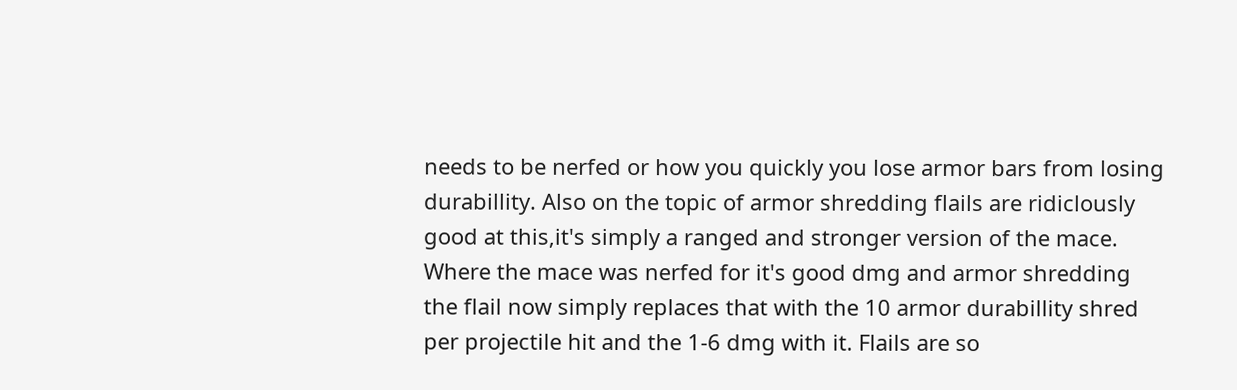needs to be nerfed or how you quickly you lose armor bars from losing durabillity. Also on the topic of armor shredding flails are ridiclously good at this,it's simply a ranged and stronger version of the mace. Where the mace was nerfed for it's good dmg and armor shredding the flail now simply replaces that with the 10 armor durabillity shred per projectile hit and the 1-6 dmg with it. Flails are so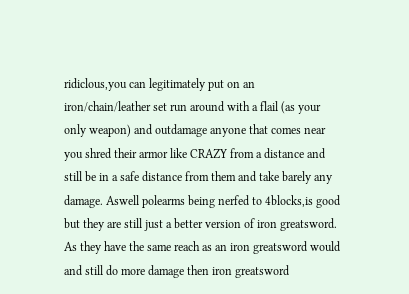ridiclous,you can legitimately put on an iron/chain/leather set run around with a flail (as your only weapon) and outdamage anyone that comes near you shred their armor like CRAZY from a distance and still be in a safe distance from them and take barely any damage. Aswell polearms being nerfed to 4blocks,is good but they are still just a better version of iron greatsword. As they have the same reach as an iron greatsword would and still do more damage then iron greatsword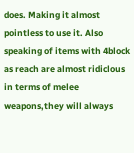does. Making it almost pointless to use it. Also speaking of items with 4block as reach are almost ridiclous in terms of melee weapons,they will always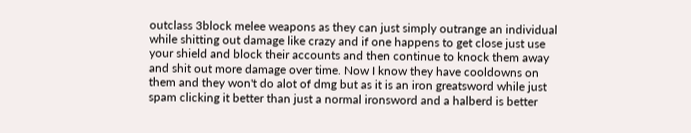outclass 3block melee weapons as they can just simply outrange an individual while shitting out damage like crazy and if one happens to get close just use your shield and block their accounts and then continue to knock them away and shit out more damage over time. Now I know they have cooldowns on them and they won't do alot of dmg but as it is an iron greatsword while just spam clicking it better than just a normal ironsword and a halberd is better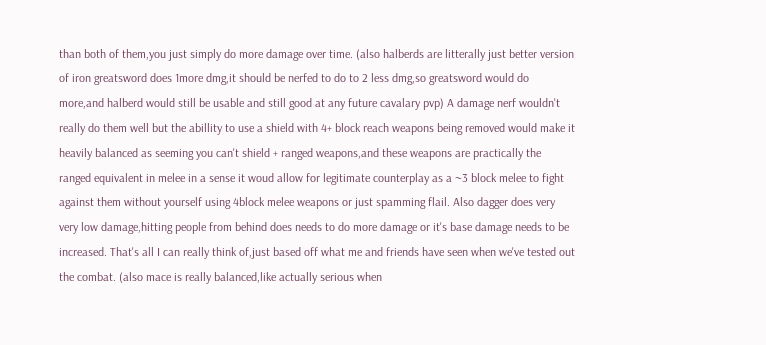than both of them,you just simply do more damage over time. (also halberds are litterally just better version of iron greatsword does 1more dmg,it should be nerfed to do to 2 less dmg,so greatsword would do more,and halberd would still be usable and still good at any future cavalary pvp) A damage nerf wouldn't really do them well but the abillity to use a shield with 4+ block reach weapons being removed would make it heavily balanced as seeming you can't shield + ranged weapons,and these weapons are practically the ranged equivalent in melee in a sense it woud allow for legitimate counterplay as a ~3 block melee to fight against them without yourself using 4block melee weapons or just spamming flail. Also dagger does very very low damage,hitting people from behind does needs to do more damage or it's base damage needs to be increased. That's all I can really think of,just based off what me and friends have seen when we've tested out the combat. (also mace is really balanced,like actually serious when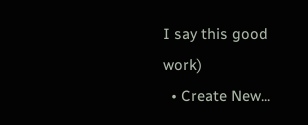I say this good work)
  • Create New...